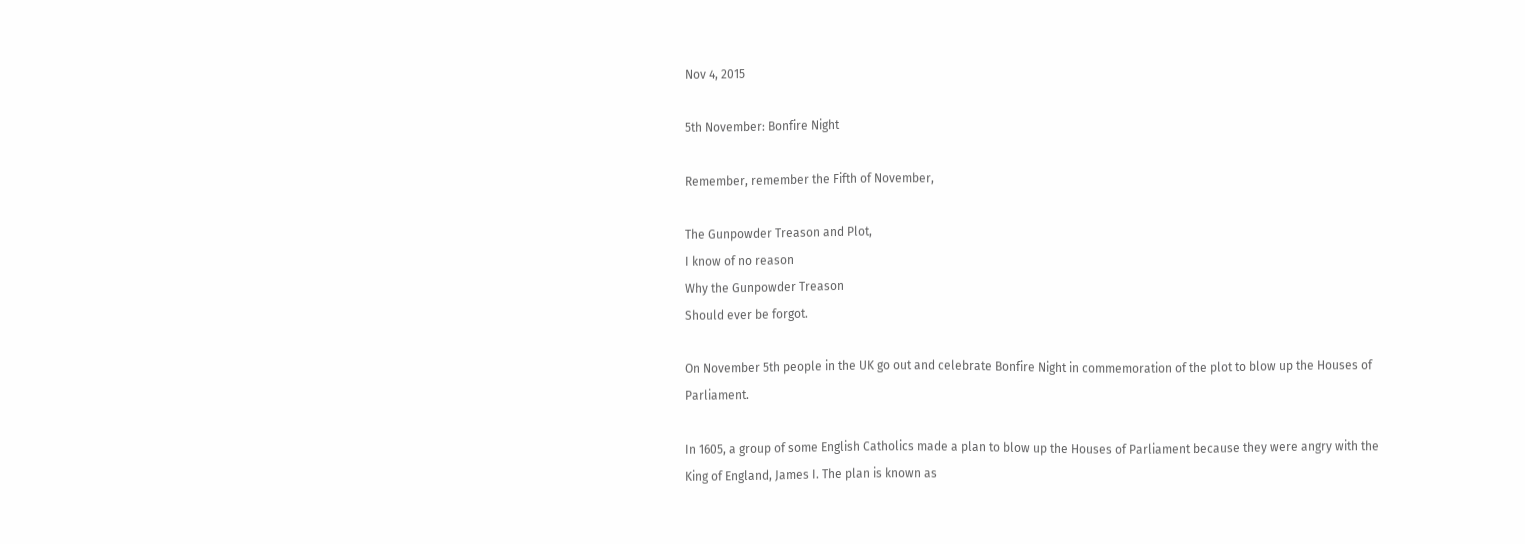Nov 4, 2015

5th November: Bonfire Night

Remember, remember the Fifth of November,

The Gunpowder Treason and Plot,
I know of no reason
Why the Gunpowder Treason
Should ever be forgot.

On November 5th people in the UK go out and celebrate Bonfire Night in commemoration of the plot to blow up the Houses of Parliament.

In 1605, a group of some English Catholics made a plan to blow up the Houses of Parliament because they were angry with the King of England, James I. The plan is known as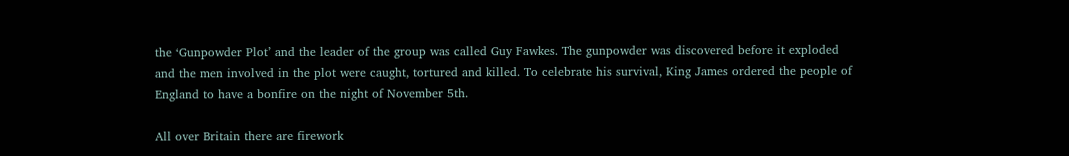the ‘Gunpowder Plot’ and the leader of the group was called Guy Fawkes. The gunpowder was discovered before it exploded and the men involved in the plot were caught, tortured and killed. To celebrate his survival, King James ordered the people of England to have a bonfire on the night of November 5th.

All over Britain there are firework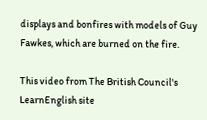displays and bonfires with models of Guy Fawkes, which are burned on the fire.

This video from The British Council's LearnEnglish site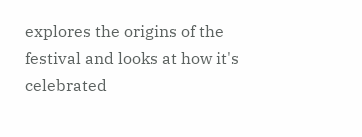explores the origins of the festival and looks at how it's celebrated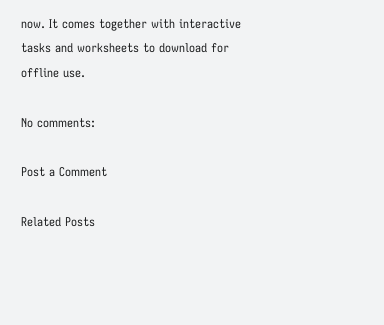now. It comes together with interactive tasks and worksheets to download for offline use.

No comments:

Post a Comment

Related Posts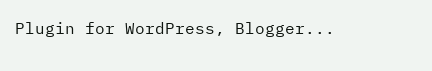Plugin for WordPress, Blogger...